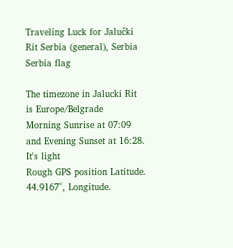Traveling Luck for Jalučki Rit Serbia (general), Serbia Serbia flag

The timezone in Jalucki Rit is Europe/Belgrade
Morning Sunrise at 07:09 and Evening Sunset at 16:28. It's light
Rough GPS position Latitude. 44.9167°, Longitude.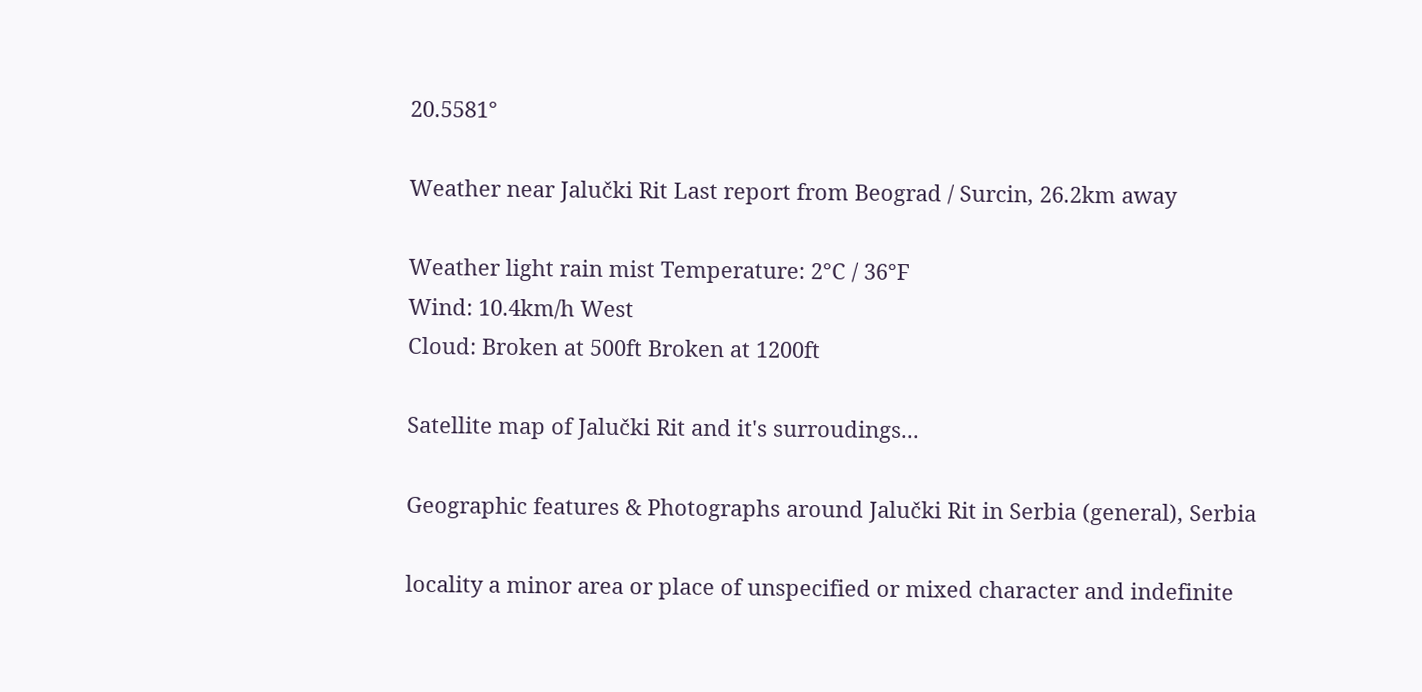20.5581°

Weather near Jalučki Rit Last report from Beograd / Surcin, 26.2km away

Weather light rain mist Temperature: 2°C / 36°F
Wind: 10.4km/h West
Cloud: Broken at 500ft Broken at 1200ft

Satellite map of Jalučki Rit and it's surroudings...

Geographic features & Photographs around Jalučki Rit in Serbia (general), Serbia

locality a minor area or place of unspecified or mixed character and indefinite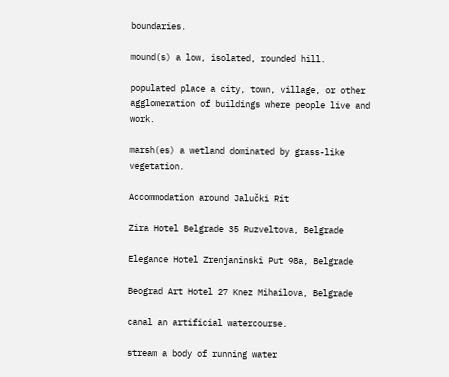boundaries.

mound(s) a low, isolated, rounded hill.

populated place a city, town, village, or other agglomeration of buildings where people live and work.

marsh(es) a wetland dominated by grass-like vegetation.

Accommodation around Jalučki Rit

Zira Hotel Belgrade 35 Ruzveltova, Belgrade

Elegance Hotel Zrenjaninski Put 98a, Belgrade

Beograd Art Hotel 27 Knez Mihailova, Belgrade

canal an artificial watercourse.

stream a body of running water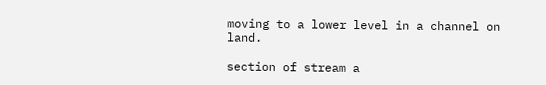moving to a lower level in a channel on land.

section of stream a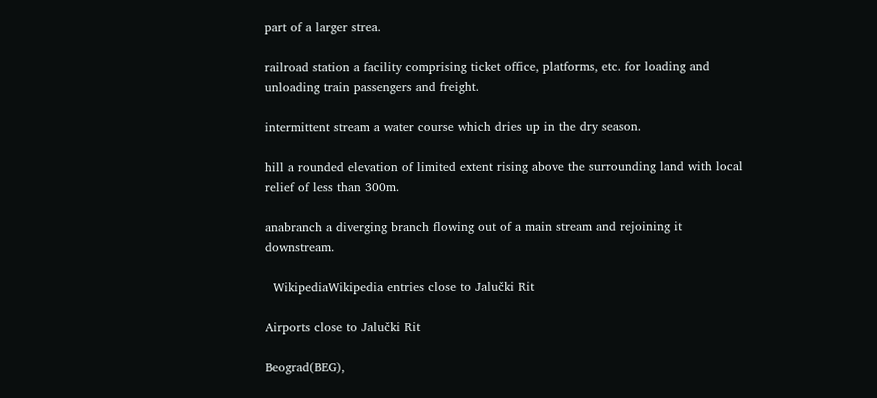part of a larger strea.

railroad station a facility comprising ticket office, platforms, etc. for loading and unloading train passengers and freight.

intermittent stream a water course which dries up in the dry season.

hill a rounded elevation of limited extent rising above the surrounding land with local relief of less than 300m.

anabranch a diverging branch flowing out of a main stream and rejoining it downstream.

  WikipediaWikipedia entries close to Jalučki Rit

Airports close to Jalučki Rit

Beograd(BEG),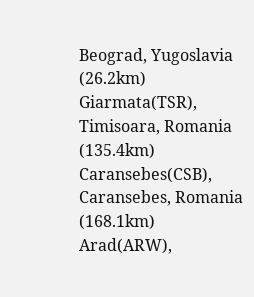Beograd, Yugoslavia (26.2km)
Giarmata(TSR), Timisoara, Romania (135.4km)
Caransebes(CSB), Caransebes, Romania (168.1km)
Arad(ARW),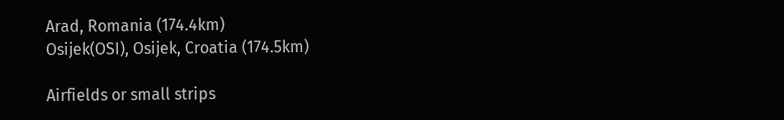Arad, Romania (174.4km)
Osijek(OSI), Osijek, Croatia (174.5km)

Airfields or small strips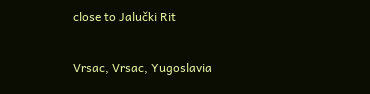close to Jalučki Rit

Vrsac, Vrsac, Yugoslavia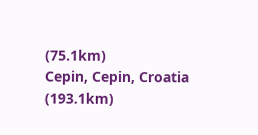(75.1km)
Cepin, Cepin, Croatia (193.1km)